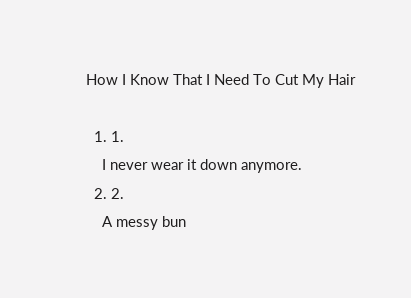How I Know That I Need To Cut My Hair

  1. 1.
    I never wear it down anymore.
  2. 2.
    A messy bun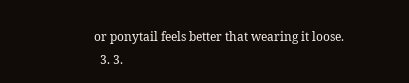or ponytail feels better that wearing it loose.
  3. 3.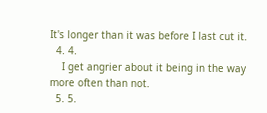It's longer than it was before I last cut it.
  4. 4.
    I get angrier about it being in the way more often than not.
  5. 5.